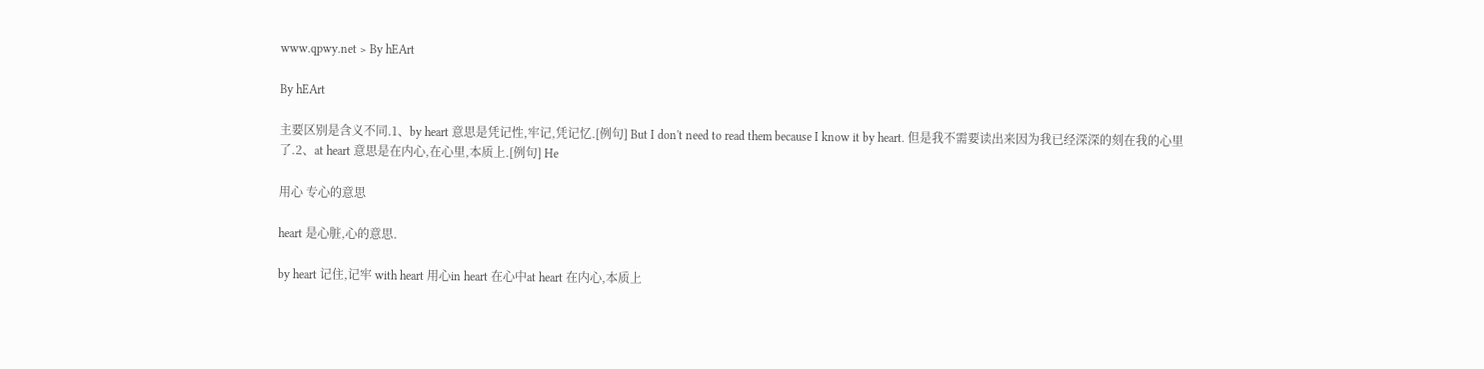www.qpwy.net > By hEArt

By hEArt

主要区别是含义不同.1、by heart 意思是凭记性,牢记,凭记忆.[例句] But I don't need to read them because I know it by heart. 但是我不需要读出来因为我已经深深的刻在我的心里了.2、at heart 意思是在内心,在心里,本质上.[例句] He

用心 专心的意思

heart 是心脏,心的意思.

by heart 记住,记牢 with heart 用心in heart 在心中at heart 在内心,本质上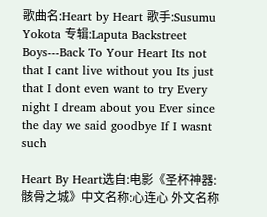歌曲名:Heart by Heart 歌手:Susumu Yokota 专辑:Laputa Backstreet Boys---Back To Your Heart Its not that I cant live without you Its just that I dont even want to try Every night I dream about you Ever since the day we said goodbye If I wasnt such

Heart By Heart选自:电影《圣杯神器:骸骨之城》中文名称:心连心 外文名称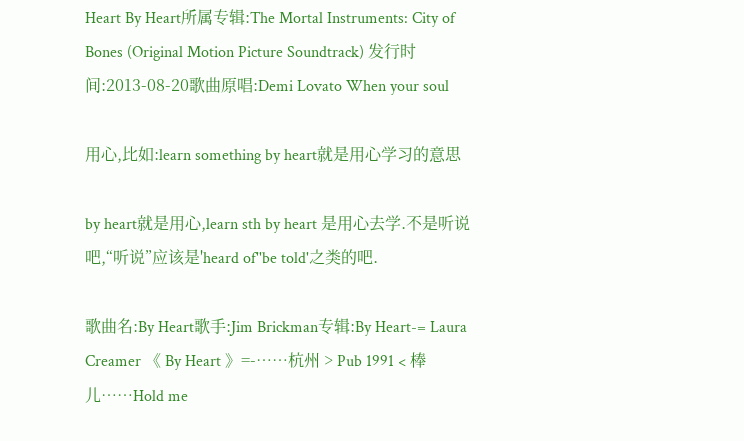Heart By Heart所属专辑:The Mortal Instruments: City of Bones (Original Motion Picture Soundtrack) 发行时间:2013-08-20歌曲原唱:Demi Lovato When your soul

用心,比如:learn something by heart就是用心学习的意思

by heart就是用心,learn sth by heart 是用心去学.不是听说吧,“听说”应该是'heard of''be told'之类的吧.

歌曲名:By Heart歌手:Jim Brickman专辑:By Heart-= Laura Creamer 《 By Heart 》=-……杭州 > Pub 1991 < 棒儿……Hold me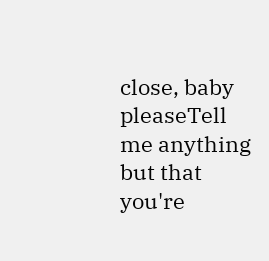close, baby pleaseTell me anything but that you're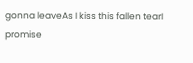gonna leaveAs I kiss this fallen tearI promise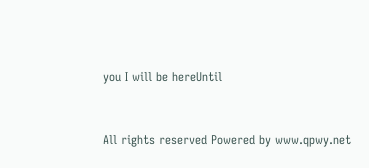you I will be hereUntil


All rights reserved Powered by www.qpwy.net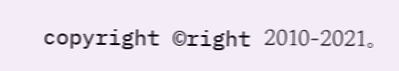copyright ©right 2010-2021。